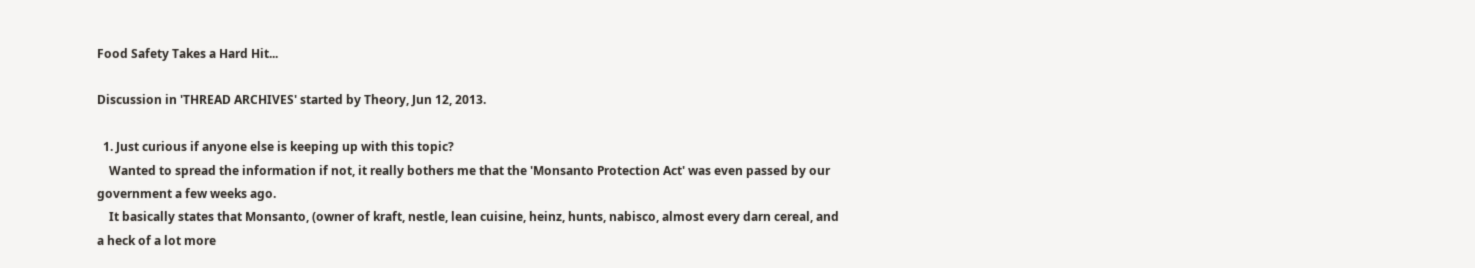Food Safety Takes a Hard Hit...

Discussion in 'THREAD ARCHIVES' started by Theory, Jun 12, 2013.

  1. Just curious if anyone else is keeping up with this topic?
    Wanted to spread the information if not, it really bothers me that the 'Monsanto Protection Act' was even passed by our government a few weeks ago.
    It basically states that Monsanto, (owner of kraft, nestle, lean cuisine, heinz, hunts, nabisco, almost every darn cereal, and a heck of a lot more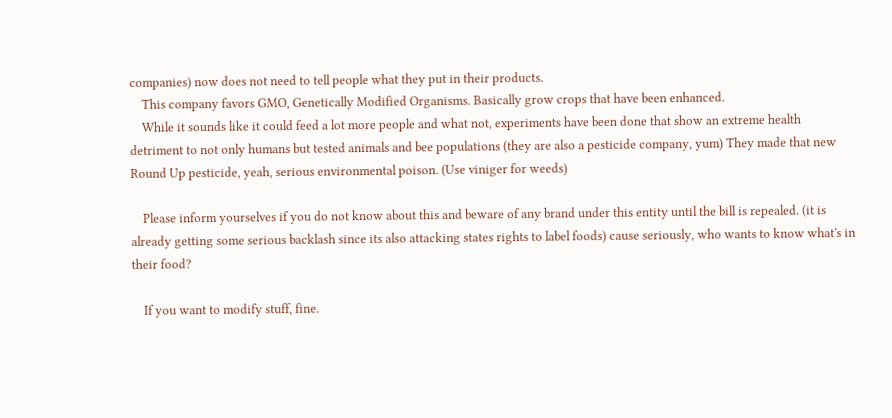companies) now does not need to tell people what they put in their products.
    This company favors GMO, Genetically Modified Organisms. Basically grow crops that have been enhanced.
    While it sounds like it could feed a lot more people and what not, experiments have been done that show an extreme health detriment to not only humans but tested animals and bee populations (they are also a pesticide company, yum) They made that new Round Up pesticide, yeah, serious environmental poison. (Use viniger for weeds)

    Please inform yourselves if you do not know about this and beware of any brand under this entity until the bill is repealed. (it is already getting some serious backlash since its also attacking states rights to label foods) cause seriously, who wants to know what's in their food?

    If you want to modify stuff, fine.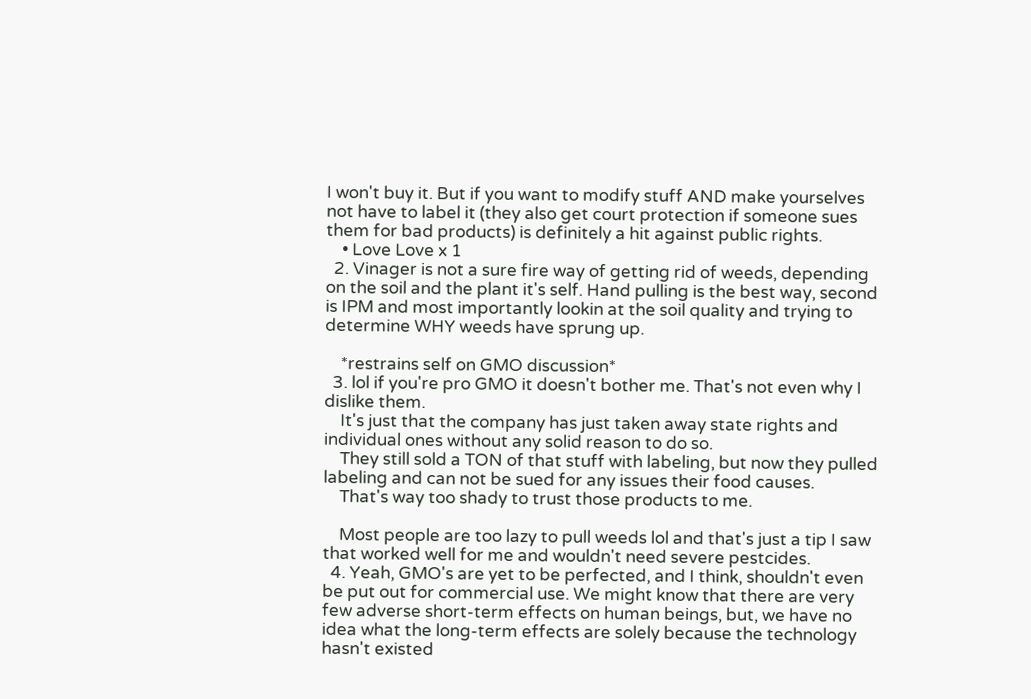I won't buy it. But if you want to modify stuff AND make yourselves not have to label it (they also get court protection if someone sues them for bad products) is definitely a hit against public rights.
    • Love Love x 1
  2. Vinager is not a sure fire way of getting rid of weeds, depending on the soil and the plant it's self. Hand pulling is the best way, second is IPM and most importantly lookin at the soil quality and trying to determine WHY weeds have sprung up.

    *restrains self on GMO discussion*
  3. lol if you're pro GMO it doesn't bother me. That's not even why I dislike them.
    It's just that the company has just taken away state rights and individual ones without any solid reason to do so.
    They still sold a TON of that stuff with labeling, but now they pulled labeling and can not be sued for any issues their food causes.
    That's way too shady to trust those products to me.

    Most people are too lazy to pull weeds lol and that's just a tip I saw that worked well for me and wouldn't need severe pestcides.
  4. Yeah, GMO's are yet to be perfected, and I think, shouldn't even be put out for commercial use. We might know that there are very few adverse short-term effects on human beings, but, we have no idea what the long-term effects are solely because the technology hasn't existed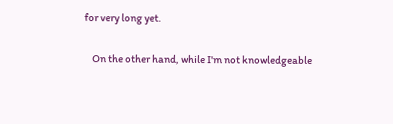for very long yet.

    On the other hand, while I'm not knowledgeable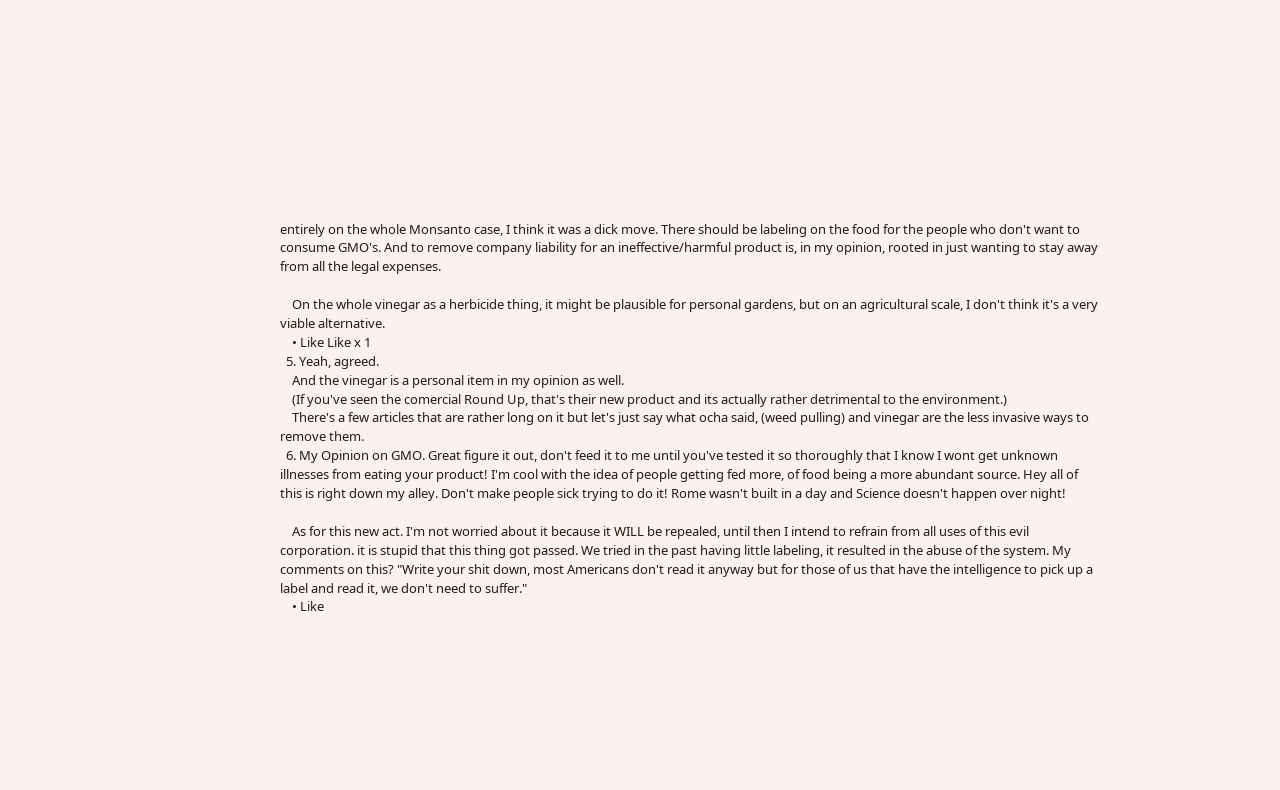entirely on the whole Monsanto case, I think it was a dick move. There should be labeling on the food for the people who don't want to consume GMO's. And to remove company liability for an ineffective/harmful product is, in my opinion, rooted in just wanting to stay away from all the legal expenses.

    On the whole vinegar as a herbicide thing, it might be plausible for personal gardens, but on an agricultural scale, I don't think it's a very viable alternative.
    • Like Like x 1
  5. Yeah, agreed.
    And the vinegar is a personal item in my opinion as well.
    (If you've seen the comercial Round Up, that's their new product and its actually rather detrimental to the environment.)
    There's a few articles that are rather long on it but let's just say what ocha said, (weed pulling) and vinegar are the less invasive ways to remove them.
  6. My Opinion on GMO. Great figure it out, don't feed it to me until you've tested it so thoroughly that I know I wont get unknown illnesses from eating your product! I'm cool with the idea of people getting fed more, of food being a more abundant source. Hey all of this is right down my alley. Don't make people sick trying to do it! Rome wasn't built in a day and Science doesn't happen over night!

    As for this new act. I'm not worried about it because it WILL be repealed, until then I intend to refrain from all uses of this evil corporation. it is stupid that this thing got passed. We tried in the past having little labeling, it resulted in the abuse of the system. My comments on this? "Write your shit down, most Americans don't read it anyway but for those of us that have the intelligence to pick up a label and read it, we don't need to suffer."
    • Like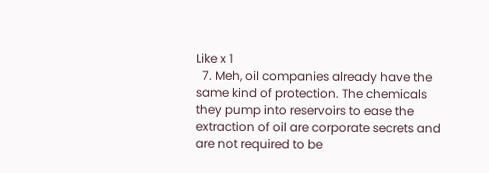Like x 1
  7. Meh, oil companies already have the same kind of protection. The chemicals they pump into reservoirs to ease the extraction of oil are corporate secrets and are not required to be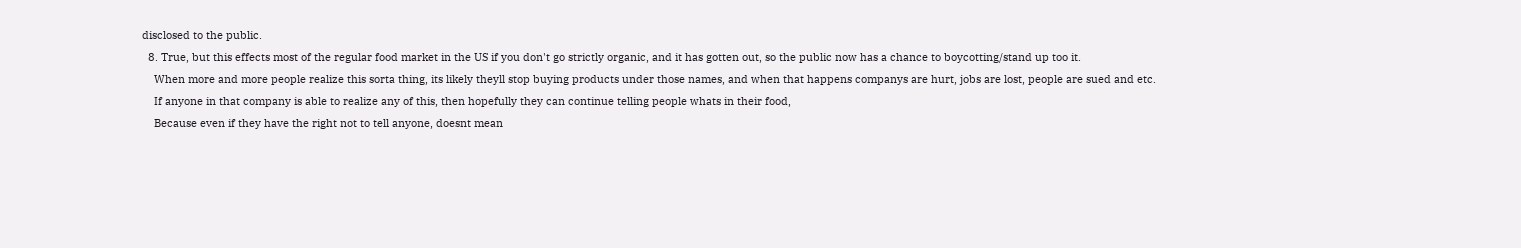disclosed to the public.
  8. True, but this effects most of the regular food market in the US if you don't go strictly organic, and it has gotten out, so the public now has a chance to boycotting/stand up too it.
    When more and more people realize this sorta thing, its likely theyll stop buying products under those names, and when that happens companys are hurt, jobs are lost, people are sued and etc.
    If anyone in that company is able to realize any of this, then hopefully they can continue telling people whats in their food,
    Because even if they have the right not to tell anyone, doesnt mean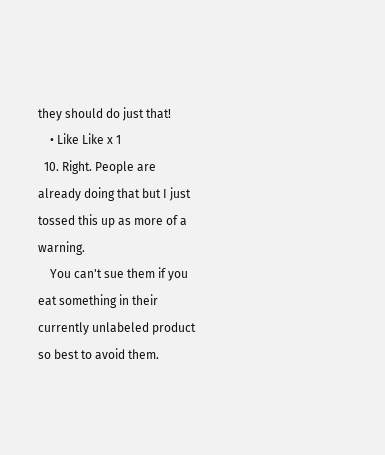they should do just that!
    • Like Like x 1
  10. Right. People are already doing that but I just tossed this up as more of a warning.
    You can't sue them if you eat something in their currently unlabeled product so best to avoid them.